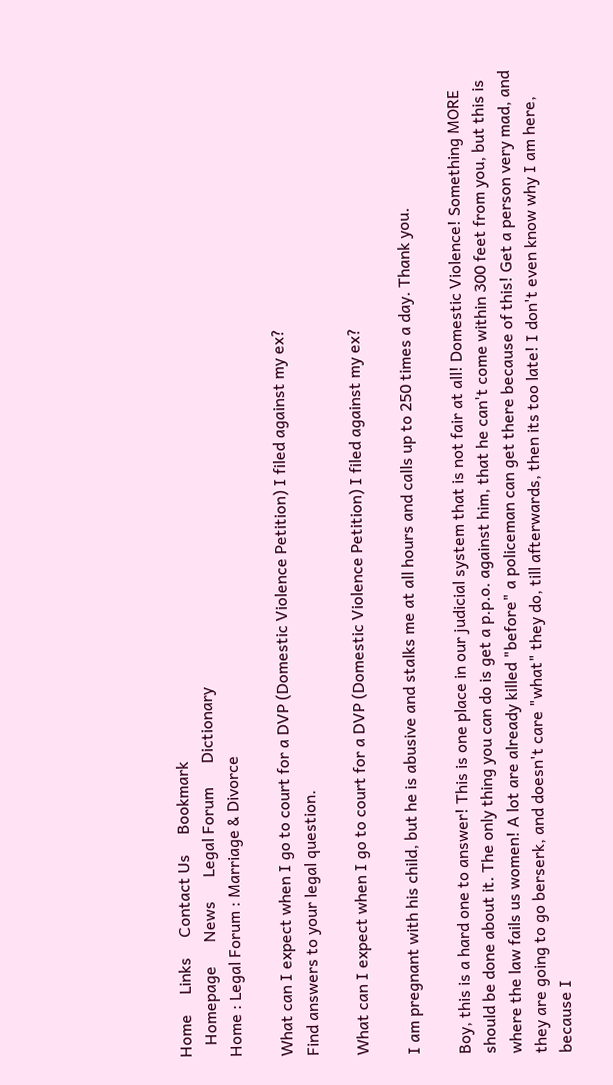Home     Links     Contact Us     Bookmark
   Homepage      News      Legal Forum      Dictionary
Home : Legal Forum : Marriage & Divorce

What can I expect when I go to court for a DVP (Domestic Violence Petition) I filed against my ex?
Find answers to your legal question.

What can I expect when I go to court for a DVP (Domestic Violence Petition) I filed against my ex?

I am pregnant with his child, but he is abusive and stalks me at all hours and calls up to 250 times a day. Thank you.

Boy, this is a hard one to answer! This is one place in our judicial system that is not fair at all! Domestic Violence! Something MORE should be done about it. The only thing you can do is get a p.p.o. against him, that he can't come within 300 feet from you, but this is where the law fails us women! A lot are already killed "before" a policeman can get there because of this! Get a person very mad, and they are going to go berserk, and doesn't care "what" they do, till afterwards, then its too late! I don't even know why I am here, because I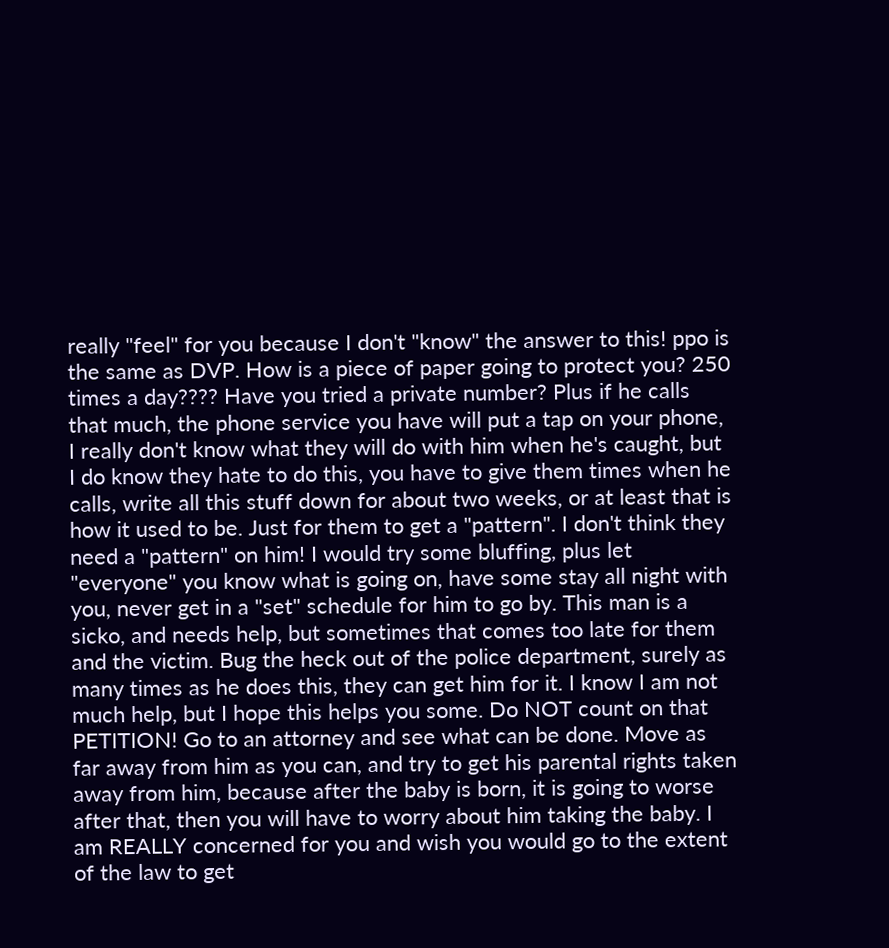really "feel" for you because I don't "know" the answer to this! ppo is the same as DVP. How is a piece of paper going to protect you? 250 times a day???? Have you tried a private number? Plus if he calls that much, the phone service you have will put a tap on your phone, I really don't know what they will do with him when he's caught, but I do know they hate to do this, you have to give them times when he calls, write all this stuff down for about two weeks, or at least that is how it used to be. Just for them to get a "pattern". I don't think they need a "pattern" on him! I would try some bluffing, plus let "everyone" you know what is going on, have some stay all night with you, never get in a "set" schedule for him to go by. This man is a sicko, and needs help, but sometimes that comes too late for them and the victim. Bug the heck out of the police department, surely as many times as he does this, they can get him for it. I know I am not much help, but I hope this helps you some. Do NOT count on that PETITION! Go to an attorney and see what can be done. Move as far away from him as you can, and try to get his parental rights taken away from him, because after the baby is born, it is going to worse after that, then you will have to worry about him taking the baby. I am REALLY concerned for you and wish you would go to the extent of the law to get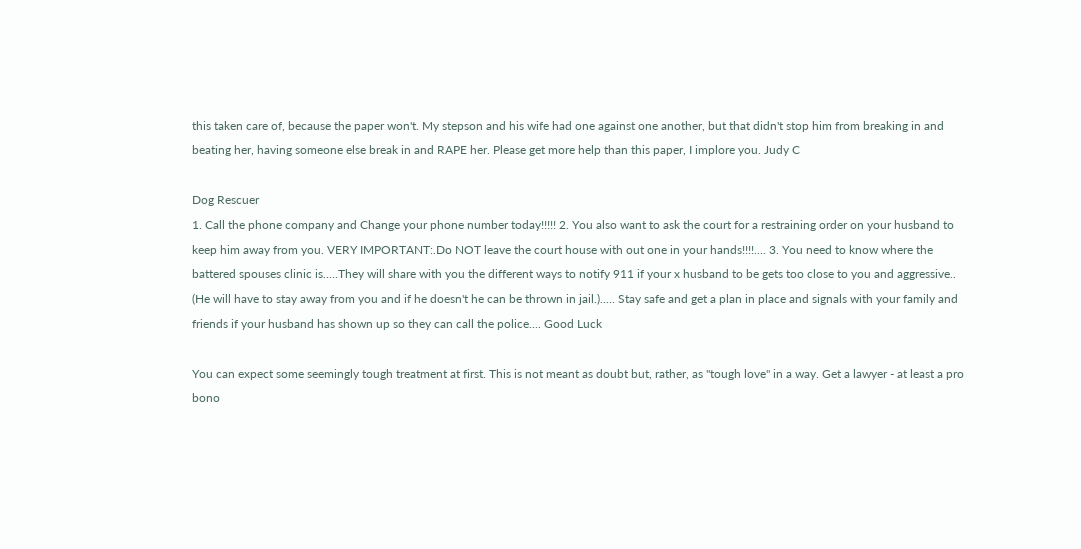this taken care of, because the paper won't. My stepson and his wife had one against one another, but that didn't stop him from breaking in and beating her, having someone else break in and RAPE her. Please get more help than this paper, I implore you. Judy C

Dog Rescuer
1. Call the phone company and Change your phone number today!!!!! 2. You also want to ask the court for a restraining order on your husband to keep him away from you. VERY IMPORTANT:.Do NOT leave the court house with out one in your hands!!!!.... 3. You need to know where the battered spouses clinic is.....They will share with you the different ways to notify 911 if your x husband to be gets too close to you and aggressive.. (He will have to stay away from you and if he doesn't he can be thrown in jail.)..... Stay safe and get a plan in place and signals with your family and friends if your husband has shown up so they can call the police.... Good Luck

You can expect some seemingly tough treatment at first. This is not meant as doubt but, rather, as "tough love" in a way. Get a lawyer - at least a pro bono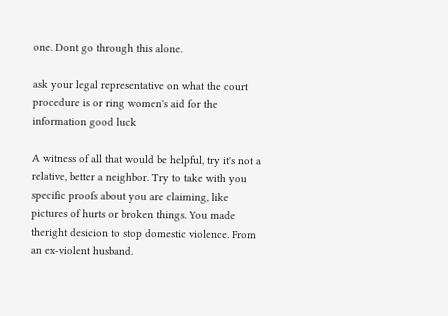one. Dont go through this alone.

ask your legal representative on what the court procedure is or ring women's aid for the information good luck

A witness of all that would be helpful, try it's not a relative, better a neighbor. Try to take with you specific proofs about you are claiming, like pictures of hurts or broken things. You made theright desicion to stop domestic violence. From an ex-violent husband.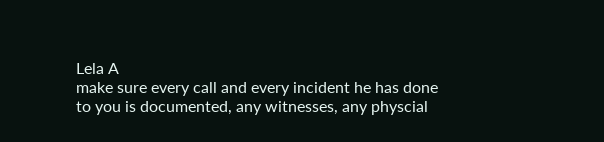Lela A
make sure every call and every incident he has done to you is documented, any witnesses, any physcial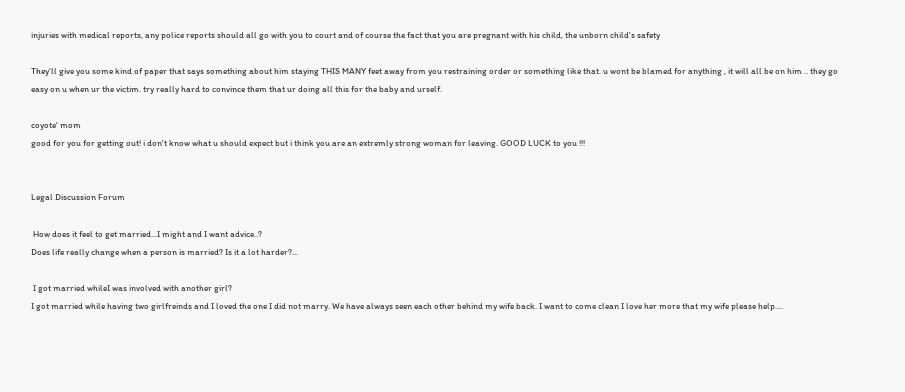injuries with medical reports, any police reports should all go with you to court and of course the fact that you are pregnant with his child, the unborn child's safety

They'll give you some kind of paper that says something about him staying THIS MANY feet away from you restraining order or something like that. u wont be blamed for anything , it will all be on him .. they go easy on u when ur the victim. try really hard to convince them that ur doing all this for the baby and urself.

coyote' mom
good for you for getting out! i don't know what u should expect but i think you are an extremly strong woman for leaving. GOOD LUCK to you !!!


Legal Discussion Forum

 How does it feel to get married...I might and I want advice..?
Does life really change when a person is married? Is it a lot harder?...

 I got married whileI was involved with another girl?
I got married while having two girlfreinds and I loved the one I did not marry. We have always seen each other behind my wife back. I want to come clean I love her more that my wife please help....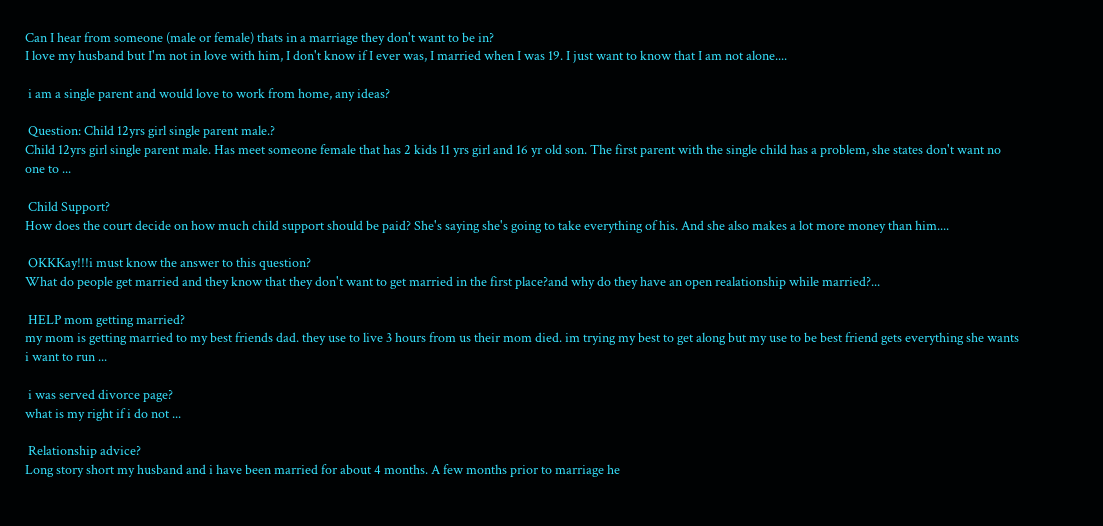Can I hear from someone (male or female) thats in a marriage they don't want to be in?
I love my husband but I'm not in love with him, I don't know if I ever was, I married when I was 19. I just want to know that I am not alone....

 i am a single parent and would love to work from home, any ideas?

 Question: Child 12yrs girl single parent male.?
Child 12yrs girl single parent male. Has meet someone female that has 2 kids 11 yrs girl and 16 yr old son. The first parent with the single child has a problem, she states don't want no one to ...

 Child Support?
How does the court decide on how much child support should be paid? She's saying she's going to take everything of his. And she also makes a lot more money than him....

 OKKKay!!!i must know the answer to this question?
What do people get married and they know that they don't want to get married in the first place?and why do they have an open realationship while married?...

 HELP mom getting married?
my mom is getting married to my best friends dad. they use to live 3 hours from us their mom died. im trying my best to get along but my use to be best friend gets everything she wants i want to run ...

 i was served divorce page?
what is my right if i do not ...

 Relationship advice?
Long story short my husband and i have been married for about 4 months. A few months prior to marriage he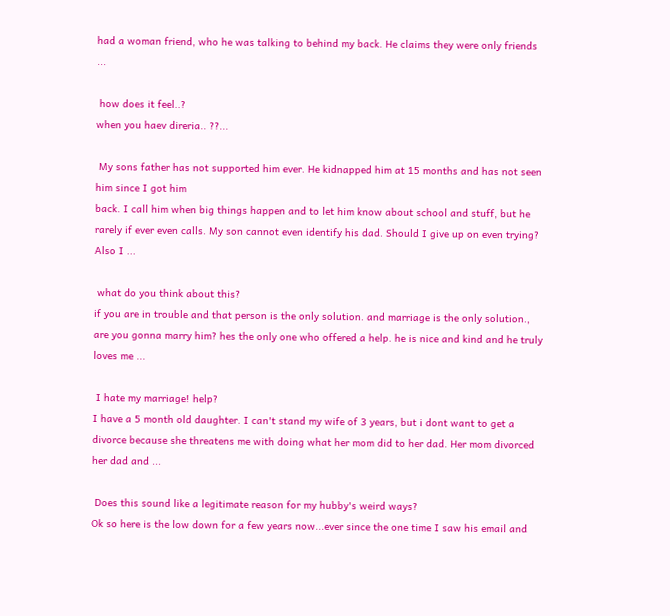had a woman friend, who he was talking to behind my back. He claims they were only friends ...

 how does it feel..?
when you haev direria.. ??...

 My sons father has not supported him ever. He kidnapped him at 15 months and has not seen him since I got him
back. I call him when big things happen and to let him know about school and stuff, but he rarely if ever even calls. My son cannot even identify his dad. Should I give up on even trying? Also I ...

 what do you think about this?
if you are in trouble and that person is the only solution. and marriage is the only solution., are you gonna marry him? hes the only one who offered a help. he is nice and kind and he truly loves me ...

 I hate my marriage! help?
I have a 5 month old daughter. I can't stand my wife of 3 years, but i dont want to get a divorce because she threatens me with doing what her mom did to her dad. Her mom divorced her dad and ...

 Does this sound like a legitimate reason for my hubby's weird ways?
Ok so here is the low down for a few years now...ever since the one time I saw his email and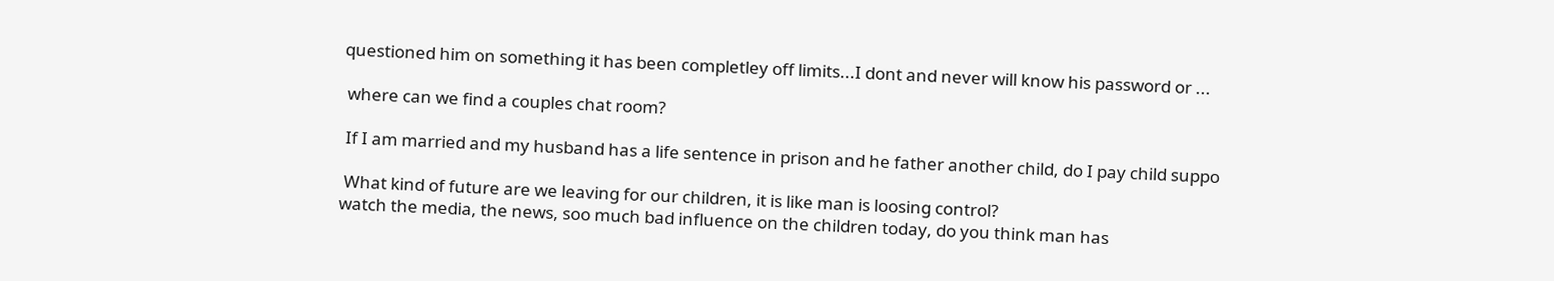questioned him on something it has been completley off limits...I dont and never will know his password or ...

 where can we find a couples chat room?

 If I am married and my husband has a life sentence in prison and he father another child, do I pay child suppo

 What kind of future are we leaving for our children, it is like man is loosing control?
watch the media, the news, soo much bad influence on the children today, do you think man has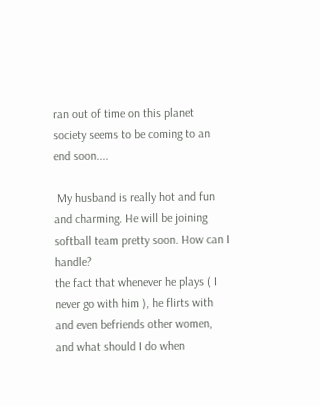ran out of time on this planet society seems to be coming to an end soon....

 My husband is really hot and fun and charming. He will be joining softball team pretty soon. How can I handle?
the fact that whenever he plays ( I never go with him ), he flirts with and even befriends other women, and what should I do when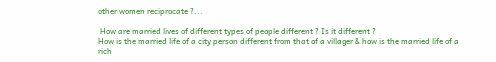other women reciprocate ?...

 How are married lives of different types of people different ? Is it different ?
How is the married life of a city person different from that of a villager & how is the married life of a rich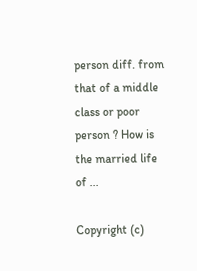person diff. from that of a middle class or poor person ? How is the married life of ...

Copyright (c)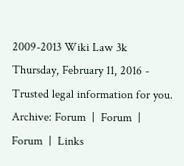2009-2013 Wiki Law 3k Thursday, February 11, 2016 - Trusted legal information for you.
Archive: Forum  |  Forum  |  Forum  |  Links